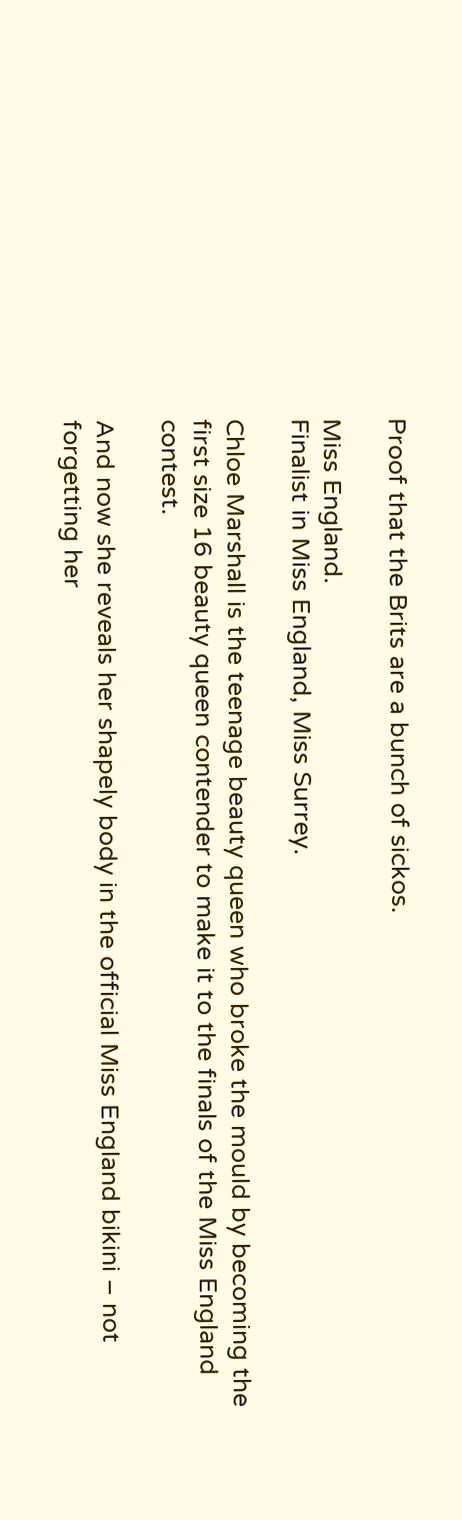Proof that the Brits are a bunch of sickos.

Miss England.
Finalist in Miss England, Miss Surrey.

Chloe Marshall is the teenage beauty queen who broke the mould by becoming the first size 16 beauty queen contender to make it to the finals of the Miss England contest.

And now she reveals her shapely body in the official Miss England bikini – not forgetting her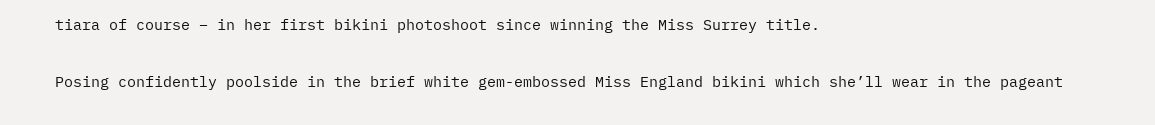tiara of course – in her first bikini photoshoot since winning the Miss Surrey title.

Posing confidently poolside in the brief white gem-embossed Miss England bikini which she’ll wear in the pageant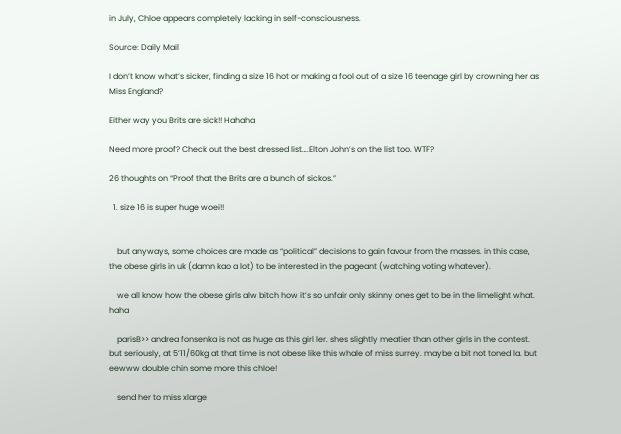in July, Chloe appears completely lacking in self-consciousness.

Source: Daily Mail

I don’t know what’s sicker, finding a size 16 hot or making a fool out of a size 16 teenage girl by crowning her as Miss England?

Either way you Brits are sick!! Hahaha

Need more proof? Check out the best dressed list….Elton John’s on the list too. WTF?

26 thoughts on “Proof that the Brits are a bunch of sickos.”

  1. size 16 is super huge woei!!


    but anyways, some choices are made as “political” decisions to gain favour from the masses. in this case, the obese girls in uk (damn kao a lot) to be interested in the pageant (watching voting whatever).

    we all know how the obese girls alw bitch how it’s so unfair only skinny ones get to be in the limelight what. haha

    parisB>> andrea fonsenka is not as huge as this girl ler. shes slightly meatier than other girls in the contest. but seriously, at 5’11/60kg at that time is not obese like this whale of miss surrey. maybe a bit not toned la. but eewww double chin some more this chloe!

    send her to miss xlarge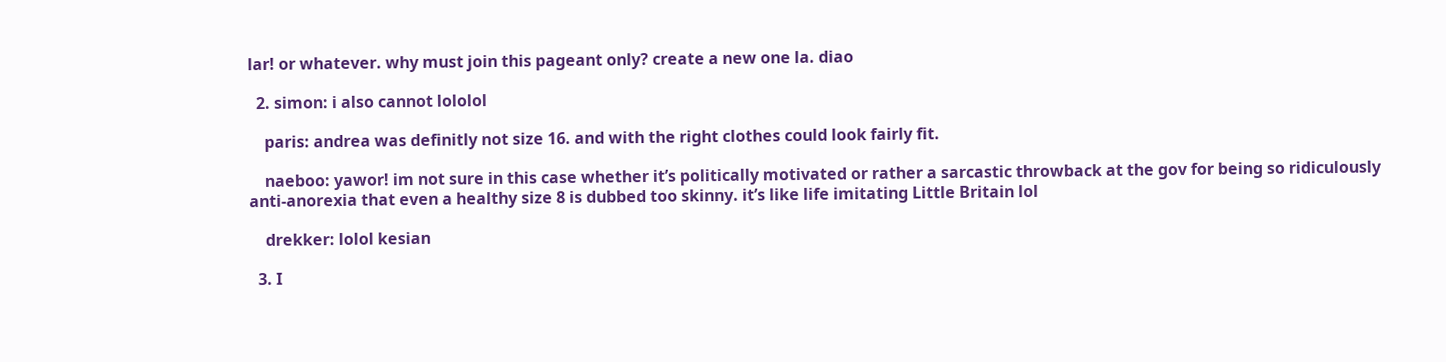lar! or whatever. why must join this pageant only? create a new one la. diao

  2. simon: i also cannot lololol

    paris: andrea was definitly not size 16. and with the right clothes could look fairly fit.

    naeboo: yawor! im not sure in this case whether it’s politically motivated or rather a sarcastic throwback at the gov for being so ridiculously anti-anorexia that even a healthy size 8 is dubbed too skinny. it’s like life imitating Little Britain lol

    drekker: lolol kesian

  3. I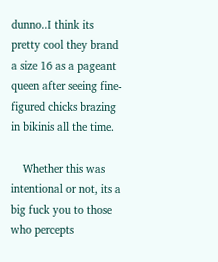dunno..I think its pretty cool they brand a size 16 as a pageant queen after seeing fine-figured chicks brazing in bikinis all the time.

    Whether this was intentional or not, its a big fuck you to those who percepts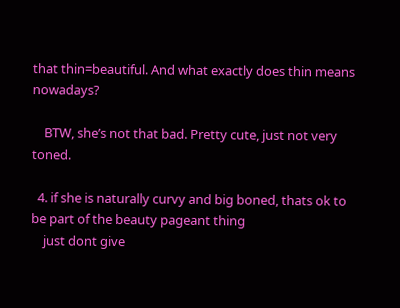that thin=beautiful. And what exactly does thin means nowadays?

    BTW, she’s not that bad. Pretty cute, just not very toned.

  4. if she is naturally curvy and big boned, thats ok to be part of the beauty pageant thing
    just dont give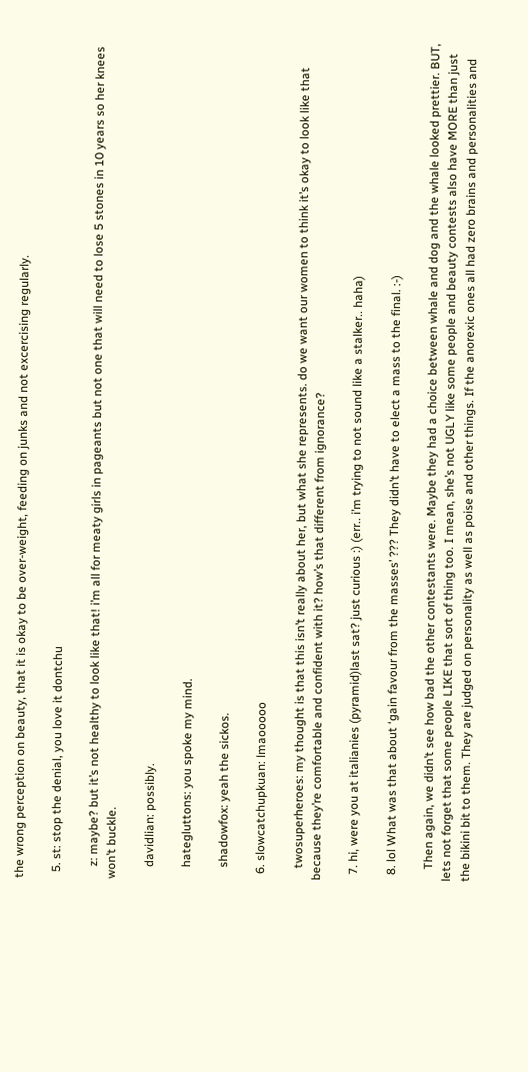the wrong perception on beauty, that it is okay to be over-weight, feeding on junks and not excercising regularly.

  5. st: stop the denial, you love it dontchu

    z: maybe? but it’s not healthy to look like that! i’m all for meaty girls in pageants but not one that will need to lose 5 stones in 10 years so her knees won’t buckle.

    davidlian: possibly.

    hategluttons: you spoke my mind.

    shadowfox: yeah the sickos.

  6. slowcatchupkuan: lmaooooo

    twosuperheroes: my thought is that this isn’t really about her, but what she represents. do we want our women to think it’s okay to look like that because they’re comfortable and confident with it? how’s that different from ignorance?

  7. hi, were you at italianies (pyramid)last sat? just curious :) (err.. i’m trying to not sound like a stalker.. haha)

  8. lol What was that about ‘gain favour from the masses’ ??? They didn’t have to elect a mass to the final. :-)

    Then again, we didn’t see how bad the other contestants were. Maybe they had a choice between whale and dog and the whale looked prettier. BUT, lets not forget that some people LIKE that sort of thing too. I mean, she’s not UGLY like some people and beauty contests also have MORE than just the bikini bit to them. They are judged on personality as well as poise and other things. If the anorexic ones all had zero brains and personalities and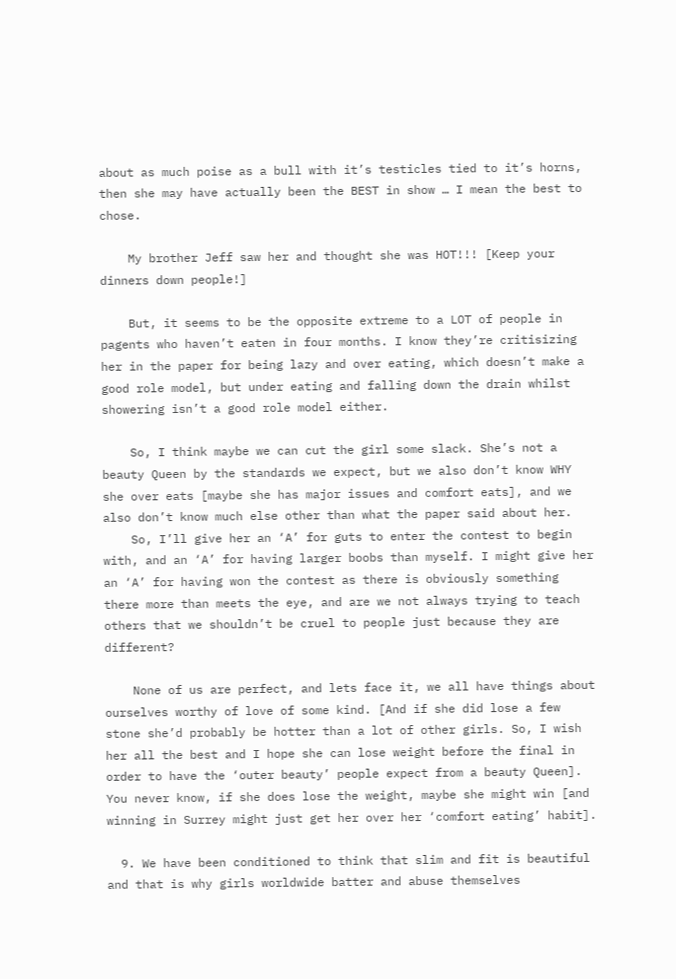about as much poise as a bull with it’s testicles tied to it’s horns, then she may have actually been the BEST in show … I mean the best to chose.

    My brother Jeff saw her and thought she was HOT!!! [Keep your dinners down people!]

    But, it seems to be the opposite extreme to a LOT of people in pagents who haven’t eaten in four months. I know they’re critisizing her in the paper for being lazy and over eating, which doesn’t make a good role model, but under eating and falling down the drain whilst showering isn’t a good role model either.

    So, I think maybe we can cut the girl some slack. She’s not a beauty Queen by the standards we expect, but we also don’t know WHY she over eats [maybe she has major issues and comfort eats], and we also don’t know much else other than what the paper said about her.
    So, I’ll give her an ‘A’ for guts to enter the contest to begin with, and an ‘A’ for having larger boobs than myself. I might give her an ‘A’ for having won the contest as there is obviously something there more than meets the eye, and are we not always trying to teach others that we shouldn’t be cruel to people just because they are different?

    None of us are perfect, and lets face it, we all have things about ourselves worthy of love of some kind. [And if she did lose a few stone she’d probably be hotter than a lot of other girls. So, I wish her all the best and I hope she can lose weight before the final in order to have the ‘outer beauty’ people expect from a beauty Queen]. You never know, if she does lose the weight, maybe she might win [and winning in Surrey might just get her over her ‘comfort eating’ habit].

  9. We have been conditioned to think that slim and fit is beautiful and that is why girls worldwide batter and abuse themselves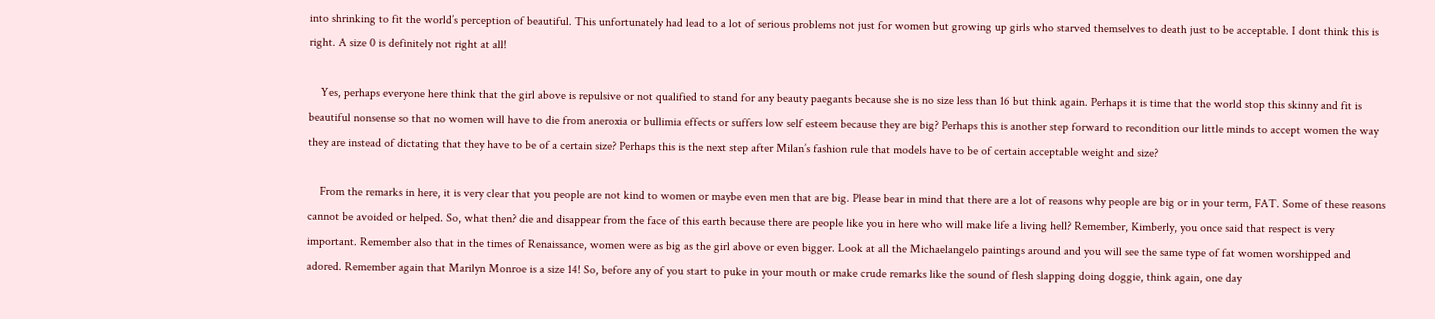into shrinking to fit the world’s perception of beautiful. This unfortunately had lead to a lot of serious problems not just for women but growing up girls who starved themselves to death just to be acceptable. I dont think this is right. A size 0 is definitely not right at all!

    Yes, perhaps everyone here think that the girl above is repulsive or not qualified to stand for any beauty paegants because she is no size less than 16 but think again. Perhaps it is time that the world stop this skinny and fit is beautiful nonsense so that no women will have to die from aneroxia or bullimia effects or suffers low self esteem because they are big? Perhaps this is another step forward to recondition our little minds to accept women the way they are instead of dictating that they have to be of a certain size? Perhaps this is the next step after Milan’s fashion rule that models have to be of certain acceptable weight and size?

    From the remarks in here, it is very clear that you people are not kind to women or maybe even men that are big. Please bear in mind that there are a lot of reasons why people are big or in your term, FAT. Some of these reasons cannot be avoided or helped. So, what then? die and disappear from the face of this earth because there are people like you in here who will make life a living hell? Remember, Kimberly, you once said that respect is very important. Remember also that in the times of Renaissance, women were as big as the girl above or even bigger. Look at all the Michaelangelo paintings around and you will see the same type of fat women worshipped and adored. Remember again that Marilyn Monroe is a size 14! So, before any of you start to puke in your mouth or make crude remarks like the sound of flesh slapping doing doggie, think again, one day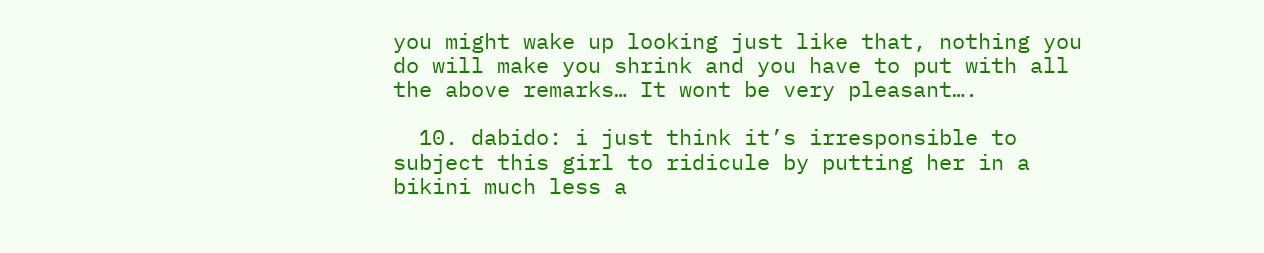you might wake up looking just like that, nothing you do will make you shrink and you have to put with all the above remarks… It wont be very pleasant….

  10. dabido: i just think it’s irresponsible to subject this girl to ridicule by putting her in a bikini much less a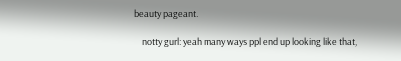beauty pageant.

    notty gurl: yeah many ways ppl end up looking like that,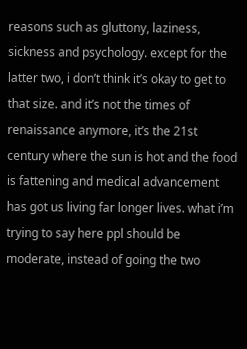reasons such as gluttony, laziness, sickness and psychology. except for the latter two, i don’t think it’s okay to get to that size. and it’s not the times of renaissance anymore, it’s the 21st century where the sun is hot and the food is fattening and medical advancement has got us living far longer lives. what i’m trying to say here ppl should be moderate, instead of going the two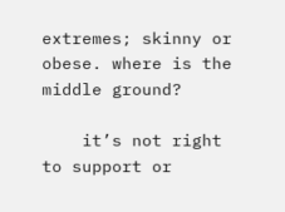extremes; skinny or obese. where is the middle ground?

    it’s not right to support or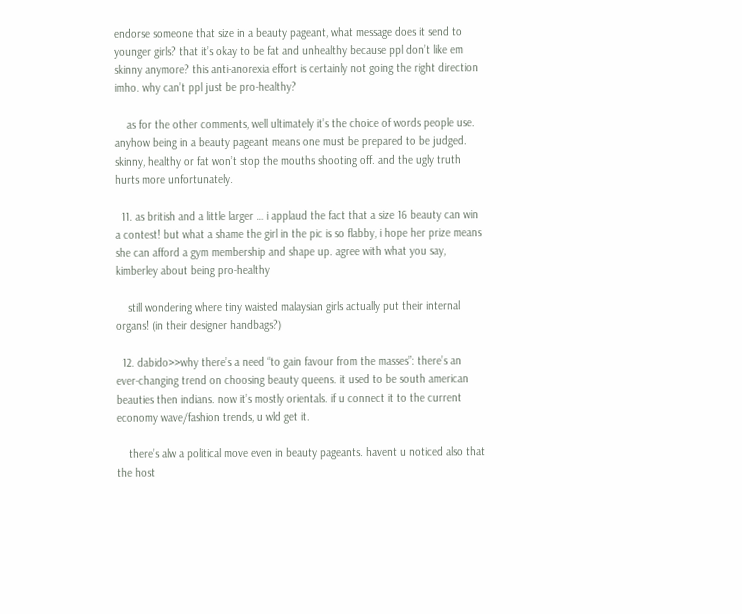endorse someone that size in a beauty pageant, what message does it send to younger girls? that it’s okay to be fat and unhealthy because ppl don’t like em skinny anymore? this anti-anorexia effort is certainly not going the right direction imho. why can’t ppl just be pro-healthy?

    as for the other comments, well ultimately it’s the choice of words people use. anyhow being in a beauty pageant means one must be prepared to be judged. skinny, healthy or fat won’t stop the mouths shooting off. and the ugly truth hurts more unfortunately.

  11. as british and a little larger … i applaud the fact that a size 16 beauty can win a contest! but what a shame the girl in the pic is so flabby, i hope her prize means she can afford a gym membership and shape up. agree with what you say, kimberley about being pro-healthy

    still wondering where tiny waisted malaysian girls actually put their internal organs! (in their designer handbags?)

  12. dabido>>why there’s a need “to gain favour from the masses”: there’s an ever-changing trend on choosing beauty queens. it used to be south american beauties then indians. now it’s mostly orientals. if u connect it to the current economy wave/fashion trends, u wld get it.

    there’s alw a political move even in beauty pageants. havent u noticed also that the host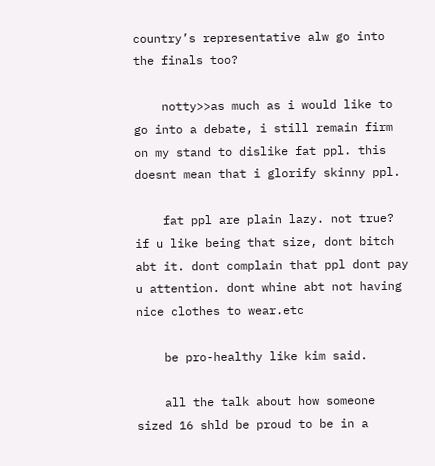country’s representative alw go into the finals too?

    notty>>as much as i would like to go into a debate, i still remain firm on my stand to dislike fat ppl. this doesnt mean that i glorify skinny ppl.

    fat ppl are plain lazy. not true? if u like being that size, dont bitch abt it. dont complain that ppl dont pay u attention. dont whine abt not having nice clothes to wear.etc

    be pro-healthy like kim said.

    all the talk about how someone sized 16 shld be proud to be in a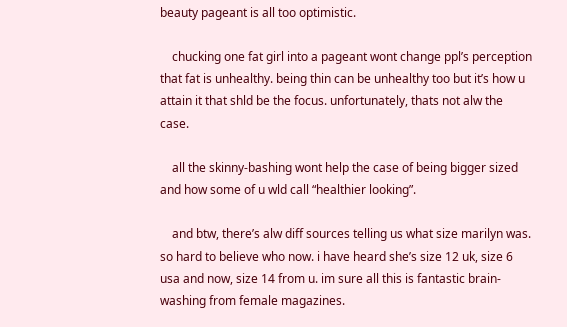beauty pageant is all too optimistic.

    chucking one fat girl into a pageant wont change ppl’s perception that fat is unhealthy. being thin can be unhealthy too but it’s how u attain it that shld be the focus. unfortunately, thats not alw the case.

    all the skinny-bashing wont help the case of being bigger sized and how some of u wld call “healthier looking”.

    and btw, there’s alw diff sources telling us what size marilyn was. so hard to believe who now. i have heard she’s size 12 uk, size 6 usa and now, size 14 from u. im sure all this is fantastic brain-washing from female magazines.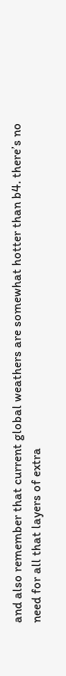and also remember that current global weathers are somewhat hotter than b4. there’s no need for all that layers of extra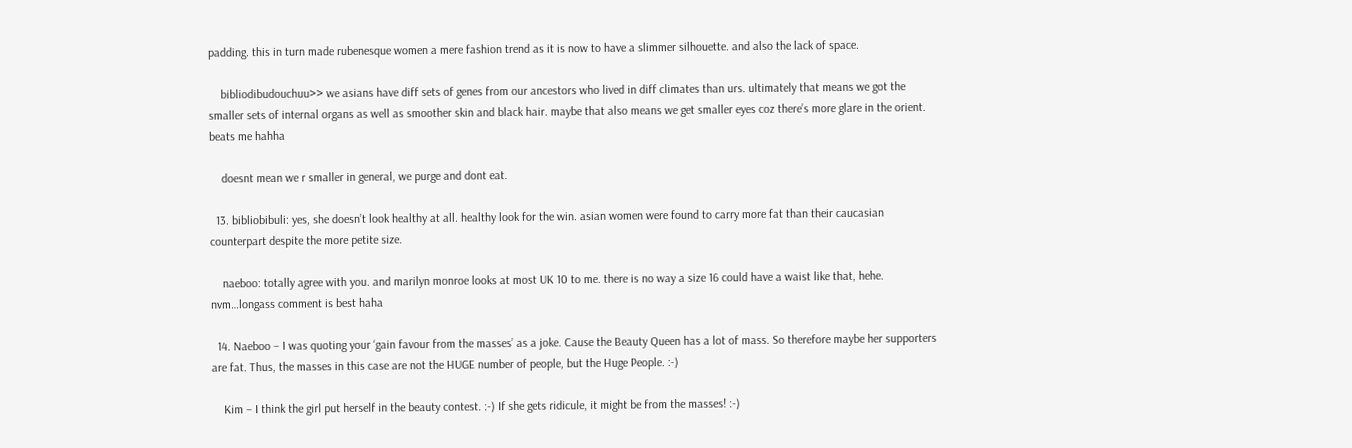padding. this in turn made rubenesque women a mere fashion trend as it is now to have a slimmer silhouette. and also the lack of space.

    bibliodibudouchuu>> we asians have diff sets of genes from our ancestors who lived in diff climates than urs. ultimately that means we got the smaller sets of internal organs as well as smoother skin and black hair. maybe that also means we get smaller eyes coz there’s more glare in the orient. beats me hahha

    doesnt mean we r smaller in general, we purge and dont eat.

  13. bibliobibuli: yes, she doesn’t look healthy at all. healthy look for the win. asian women were found to carry more fat than their caucasian counterpart despite the more petite size.

    naeboo: totally agree with you. and marilyn monroe looks at most UK 10 to me. there is no way a size 16 could have a waist like that, hehe. nvm…longass comment is best haha

  14. Naeboo – I was quoting your ‘gain favour from the masses’ as a joke. Cause the Beauty Queen has a lot of mass. So therefore maybe her supporters are fat. Thus, the masses in this case are not the HUGE number of people, but the Huge People. :-)

    Kim – I think the girl put herself in the beauty contest. :-) If she gets ridicule, it might be from the masses! :-)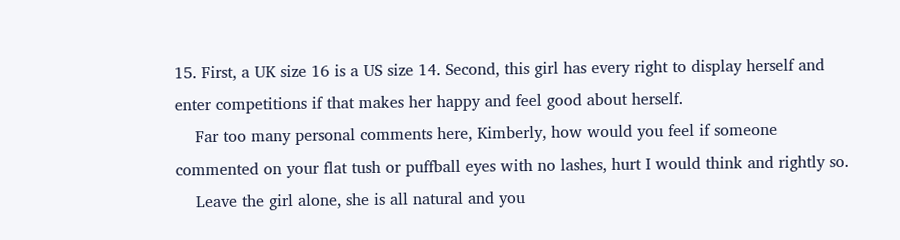15. First, a UK size 16 is a US size 14. Second, this girl has every right to display herself and enter competitions if that makes her happy and feel good about herself.
    Far too many personal comments here, Kimberly, how would you feel if someone commented on your flat tush or puffball eyes with no lashes, hurt I would think and rightly so.
    Leave the girl alone, she is all natural and you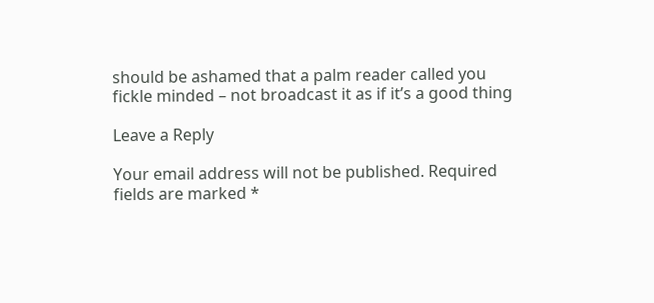should be ashamed that a palm reader called you fickle minded – not broadcast it as if it’s a good thing

Leave a Reply

Your email address will not be published. Required fields are marked *